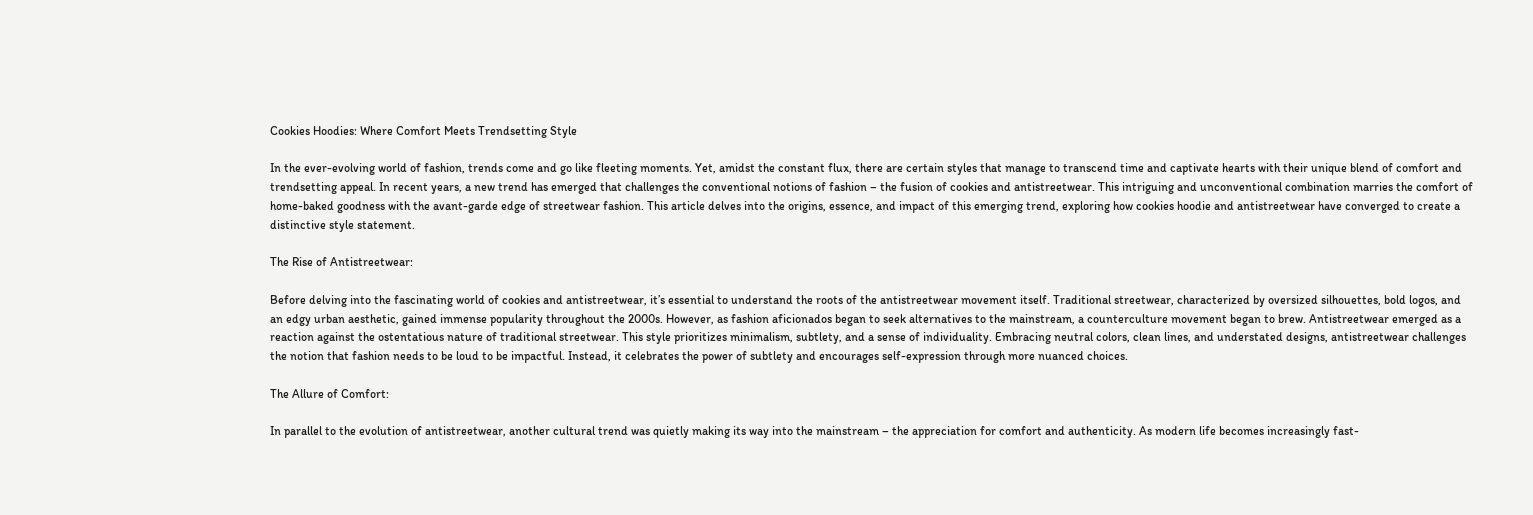Cookies Hoodies: Where Comfort Meets Trendsetting Style

In the ever-evolving world of fashion, trends come and go like fleeting moments. Yet, amidst the constant flux, there are certain styles that manage to transcend time and captivate hearts with their unique blend of comfort and trendsetting appeal. In recent years, a new trend has emerged that challenges the conventional notions of fashion – the fusion of cookies and antistreetwear. This intriguing and unconventional combination marries the comfort of home-baked goodness with the avant-garde edge of streetwear fashion. This article delves into the origins, essence, and impact of this emerging trend, exploring how cookies hoodie and antistreetwear have converged to create a distinctive style statement.

The Rise of Antistreetwear:

Before delving into the fascinating world of cookies and antistreetwear, it’s essential to understand the roots of the antistreetwear movement itself. Traditional streetwear, characterized by oversized silhouettes, bold logos, and an edgy urban aesthetic, gained immense popularity throughout the 2000s. However, as fashion aficionados began to seek alternatives to the mainstream, a counterculture movement began to brew. Antistreetwear emerged as a reaction against the ostentatious nature of traditional streetwear. This style prioritizes minimalism, subtlety, and a sense of individuality. Embracing neutral colors, clean lines, and understated designs, antistreetwear challenges the notion that fashion needs to be loud to be impactful. Instead, it celebrates the power of subtlety and encourages self-expression through more nuanced choices.

The Allure of Comfort:

In parallel to the evolution of antistreetwear, another cultural trend was quietly making its way into the mainstream – the appreciation for comfort and authenticity. As modern life becomes increasingly fast-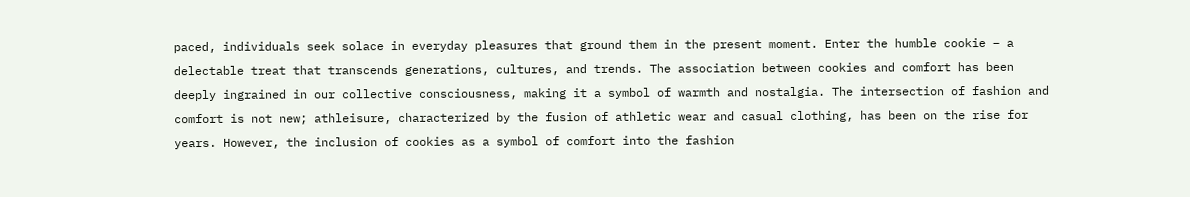paced, individuals seek solace in everyday pleasures that ground them in the present moment. Enter the humble cookie – a delectable treat that transcends generations, cultures, and trends. The association between cookies and comfort has been deeply ingrained in our collective consciousness, making it a symbol of warmth and nostalgia. The intersection of fashion and comfort is not new; athleisure, characterized by the fusion of athletic wear and casual clothing, has been on the rise for years. However, the inclusion of cookies as a symbol of comfort into the fashion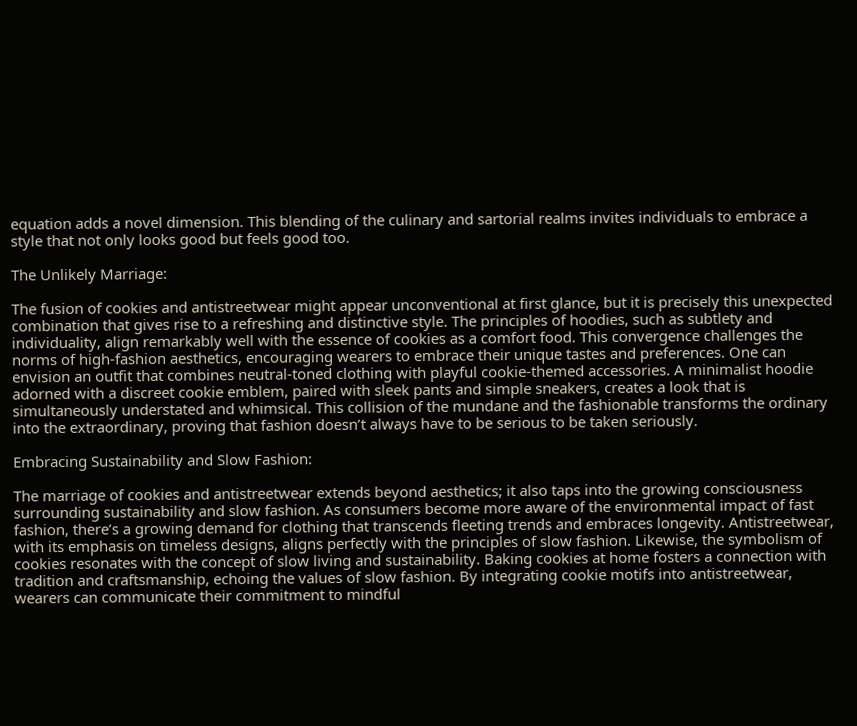equation adds a novel dimension. This blending of the culinary and sartorial realms invites individuals to embrace a style that not only looks good but feels good too.

The Unlikely Marriage:

The fusion of cookies and antistreetwear might appear unconventional at first glance, but it is precisely this unexpected combination that gives rise to a refreshing and distinctive style. The principles of hoodies, such as subtlety and individuality, align remarkably well with the essence of cookies as a comfort food. This convergence challenges the norms of high-fashion aesthetics, encouraging wearers to embrace their unique tastes and preferences. One can envision an outfit that combines neutral-toned clothing with playful cookie-themed accessories. A minimalist hoodie adorned with a discreet cookie emblem, paired with sleek pants and simple sneakers, creates a look that is simultaneously understated and whimsical. This collision of the mundane and the fashionable transforms the ordinary into the extraordinary, proving that fashion doesn’t always have to be serious to be taken seriously.

Embracing Sustainability and Slow Fashion:

The marriage of cookies and antistreetwear extends beyond aesthetics; it also taps into the growing consciousness surrounding sustainability and slow fashion. As consumers become more aware of the environmental impact of fast fashion, there’s a growing demand for clothing that transcends fleeting trends and embraces longevity. Antistreetwear, with its emphasis on timeless designs, aligns perfectly with the principles of slow fashion. Likewise, the symbolism of cookies resonates with the concept of slow living and sustainability. Baking cookies at home fosters a connection with tradition and craftsmanship, echoing the values of slow fashion. By integrating cookie motifs into antistreetwear, wearers can communicate their commitment to mindful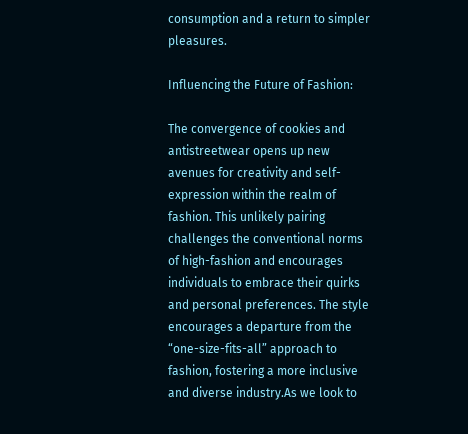consumption and a return to simpler pleasures.

Influencing the Future of Fashion:

The convergence of cookies and antistreetwear opens up new avenues for creativity and self-expression within the realm of fashion. This unlikely pairing challenges the conventional norms of high-fashion and encourages individuals to embrace their quirks and personal preferences. The style encourages a departure from the “one-size-fits-all” approach to fashion, fostering a more inclusive and diverse industry.As we look to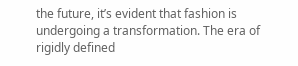the future, it’s evident that fashion is undergoing a transformation. The era of rigidly defined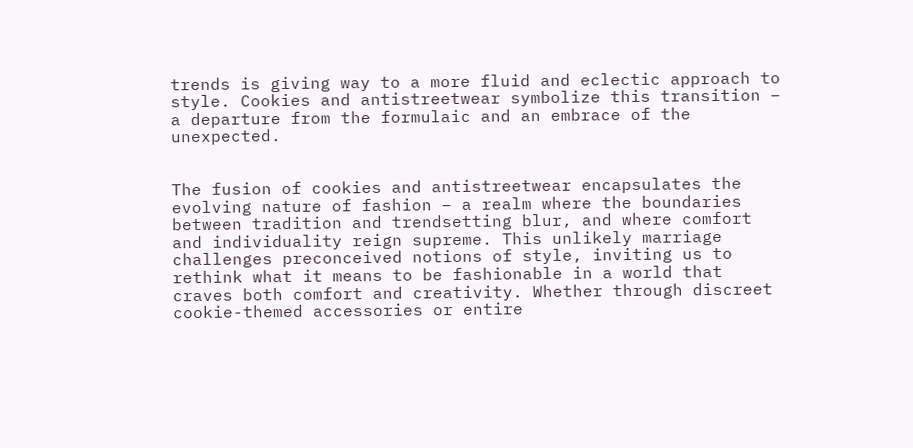trends is giving way to a more fluid and eclectic approach to style. Cookies and antistreetwear symbolize this transition – a departure from the formulaic and an embrace of the unexpected.


The fusion of cookies and antistreetwear encapsulates the evolving nature of fashion – a realm where the boundaries between tradition and trendsetting blur, and where comfort and individuality reign supreme. This unlikely marriage challenges preconceived notions of style, inviting us to rethink what it means to be fashionable in a world that craves both comfort and creativity. Whether through discreet cookie-themed accessories or entire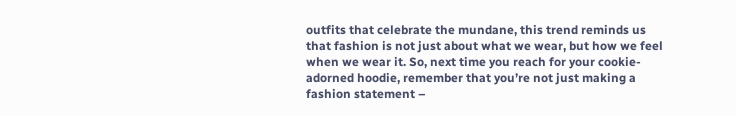outfits that celebrate the mundane, this trend reminds us that fashion is not just about what we wear, but how we feel when we wear it. So, next time you reach for your cookie-adorned hoodie, remember that you’re not just making a fashion statement –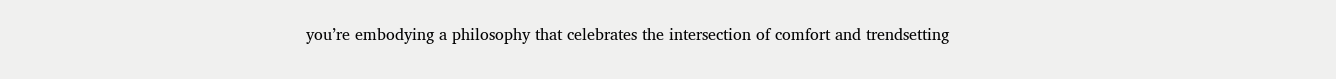you’re embodying a philosophy that celebrates the intersection of comfort and trendsetting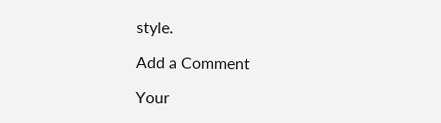style.

Add a Comment

Your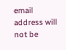email address will not be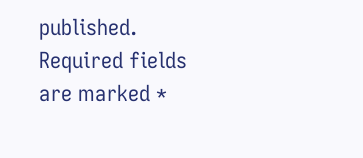published. Required fields are marked *